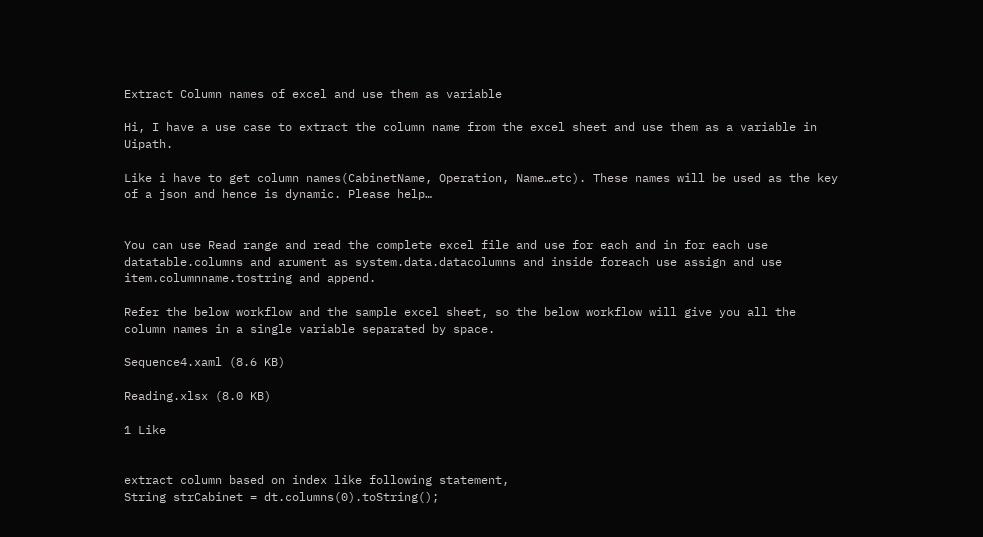Extract Column names of excel and use them as variable

Hi, I have a use case to extract the column name from the excel sheet and use them as a variable in Uipath.

Like i have to get column names(CabinetName, Operation, Name…etc). These names will be used as the key of a json and hence is dynamic. Please help…


You can use Read range and read the complete excel file and use for each and in for each use datatable.columns and arument as system.data.datacolumns and inside foreach use assign and use item.columnname.tostring and append.

Refer the below workflow and the sample excel sheet, so the below workflow will give you all the column names in a single variable separated by space.

Sequence4.xaml (8.6 KB)

Reading.xlsx (8.0 KB)

1 Like


extract column based on index like following statement,
String strCabinet = dt.columns(0).toString();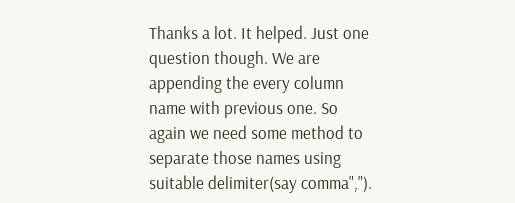Thanks a lot. It helped. Just one question though. We are appending the every column name with previous one. So again we need some method to separate those names using suitable delimiter(say comma",").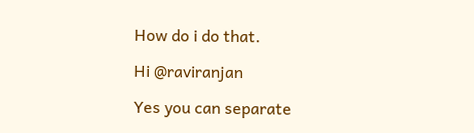How do i do that.

Hi @raviranjan

Yes you can separate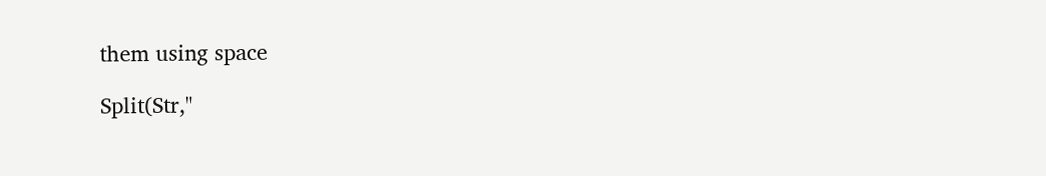them using space

Split(Str,"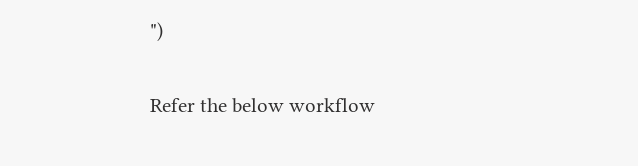")

Refer the below workflow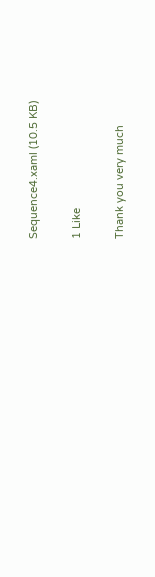Sequence4.xaml (10.5 KB)

1 Like

Thank you very much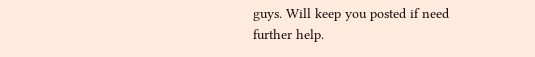guys. Will keep you posted if need further help.